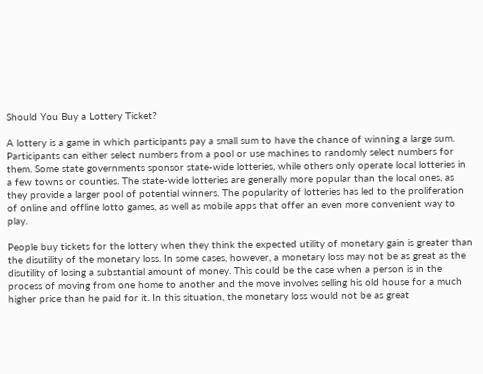Should You Buy a Lottery Ticket?

A lottery is a game in which participants pay a small sum to have the chance of winning a large sum. Participants can either select numbers from a pool or use machines to randomly select numbers for them. Some state governments sponsor state-wide lotteries, while others only operate local lotteries in a few towns or counties. The state-wide lotteries are generally more popular than the local ones, as they provide a larger pool of potential winners. The popularity of lotteries has led to the proliferation of online and offline lotto games, as well as mobile apps that offer an even more convenient way to play.

People buy tickets for the lottery when they think the expected utility of monetary gain is greater than the disutility of the monetary loss. In some cases, however, a monetary loss may not be as great as the disutility of losing a substantial amount of money. This could be the case when a person is in the process of moving from one home to another and the move involves selling his old house for a much higher price than he paid for it. In this situation, the monetary loss would not be as great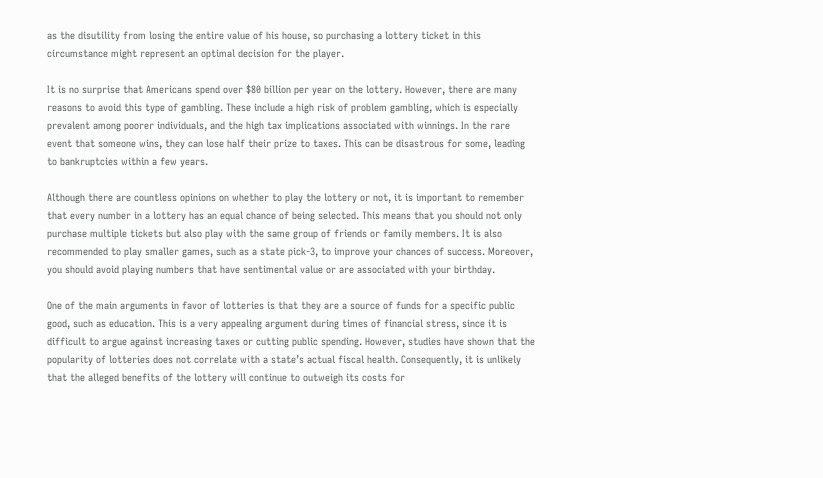as the disutility from losing the entire value of his house, so purchasing a lottery ticket in this circumstance might represent an optimal decision for the player.

It is no surprise that Americans spend over $80 billion per year on the lottery. However, there are many reasons to avoid this type of gambling. These include a high risk of problem gambling, which is especially prevalent among poorer individuals, and the high tax implications associated with winnings. In the rare event that someone wins, they can lose half their prize to taxes. This can be disastrous for some, leading to bankruptcies within a few years.

Although there are countless opinions on whether to play the lottery or not, it is important to remember that every number in a lottery has an equal chance of being selected. This means that you should not only purchase multiple tickets but also play with the same group of friends or family members. It is also recommended to play smaller games, such as a state pick-3, to improve your chances of success. Moreover, you should avoid playing numbers that have sentimental value or are associated with your birthday.

One of the main arguments in favor of lotteries is that they are a source of funds for a specific public good, such as education. This is a very appealing argument during times of financial stress, since it is difficult to argue against increasing taxes or cutting public spending. However, studies have shown that the popularity of lotteries does not correlate with a state’s actual fiscal health. Consequently, it is unlikely that the alleged benefits of the lottery will continue to outweigh its costs for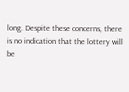long. Despite these concerns, there is no indication that the lottery will be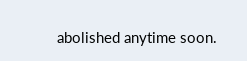abolished anytime soon.